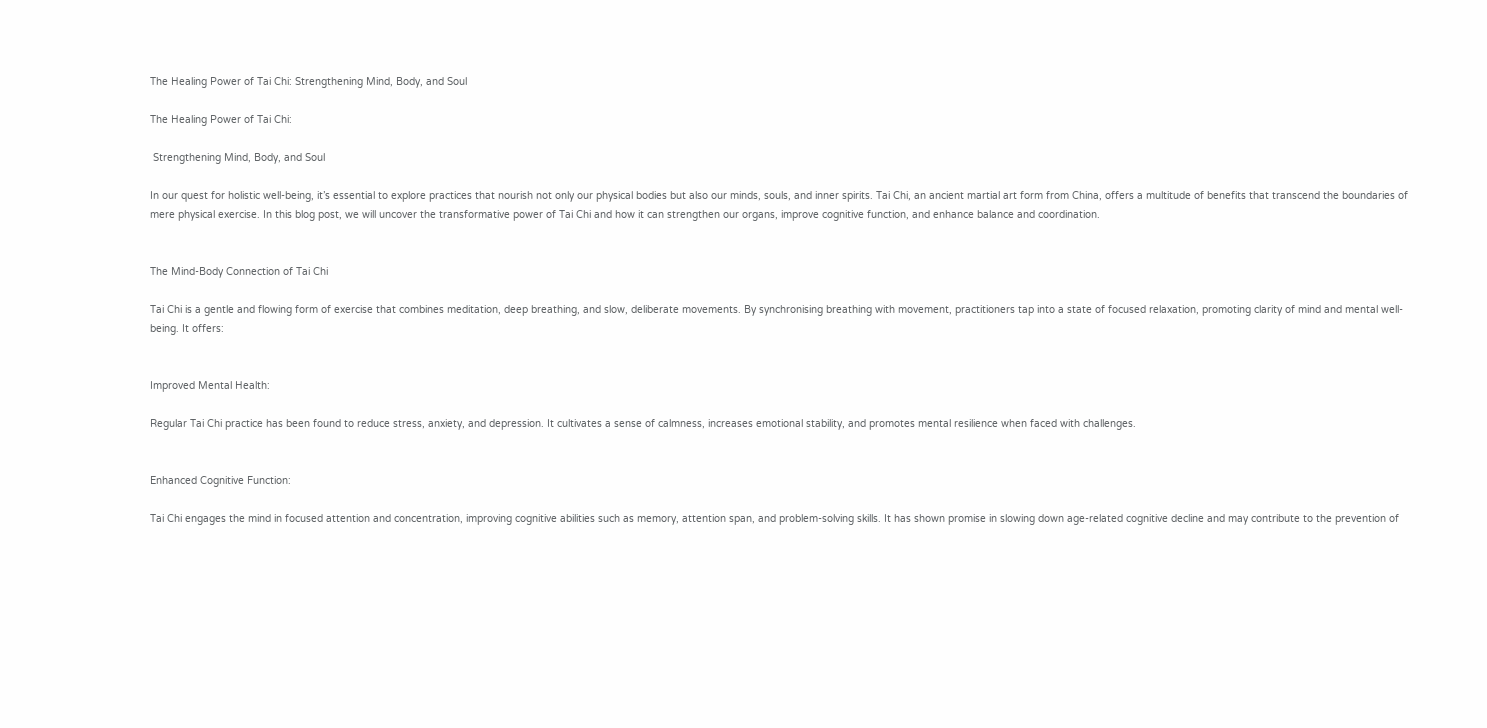The Healing Power of Tai Chi: Strengthening Mind, Body, and Soul

The Healing Power of Tai Chi:

 Strengthening Mind, Body, and Soul

In our quest for holistic well-being, it’s essential to explore practices that nourish not only our physical bodies but also our minds, souls, and inner spirits. Tai Chi, an ancient martial art form from China, offers a multitude of benefits that transcend the boundaries of mere physical exercise. In this blog post, we will uncover the transformative power of Tai Chi and how it can strengthen our organs, improve cognitive function, and enhance balance and coordination.


The Mind-Body Connection of Tai Chi

Tai Chi is a gentle and flowing form of exercise that combines meditation, deep breathing, and slow, deliberate movements. By synchronising breathing with movement, practitioners tap into a state of focused relaxation, promoting clarity of mind and mental well-being. It offers:


Improved Mental Health:

Regular Tai Chi practice has been found to reduce stress, anxiety, and depression. It cultivates a sense of calmness, increases emotional stability, and promotes mental resilience when faced with challenges.


Enhanced Cognitive Function:

Tai Chi engages the mind in focused attention and concentration, improving cognitive abilities such as memory, attention span, and problem-solving skills. It has shown promise in slowing down age-related cognitive decline and may contribute to the prevention of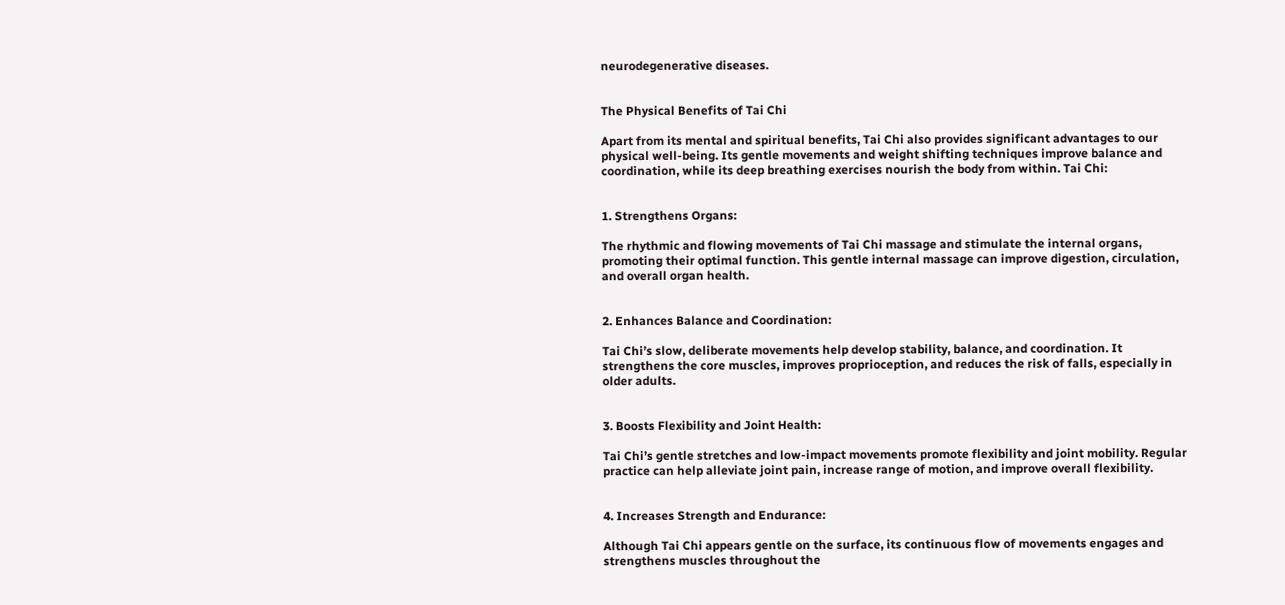neurodegenerative diseases.


The Physical Benefits of Tai Chi

Apart from its mental and spiritual benefits, Tai Chi also provides significant advantages to our physical well-being. Its gentle movements and weight shifting techniques improve balance and coordination, while its deep breathing exercises nourish the body from within. Tai Chi:


1. Strengthens Organs:

The rhythmic and flowing movements of Tai Chi massage and stimulate the internal organs, promoting their optimal function. This gentle internal massage can improve digestion, circulation, and overall organ health.


2. Enhances Balance and Coordination:

Tai Chi’s slow, deliberate movements help develop stability, balance, and coordination. It strengthens the core muscles, improves proprioception, and reduces the risk of falls, especially in older adults.


3. Boosts Flexibility and Joint Health:

Tai Chi’s gentle stretches and low-impact movements promote flexibility and joint mobility. Regular practice can help alleviate joint pain, increase range of motion, and improve overall flexibility.


4. Increases Strength and Endurance:

Although Tai Chi appears gentle on the surface, its continuous flow of movements engages and strengthens muscles throughout the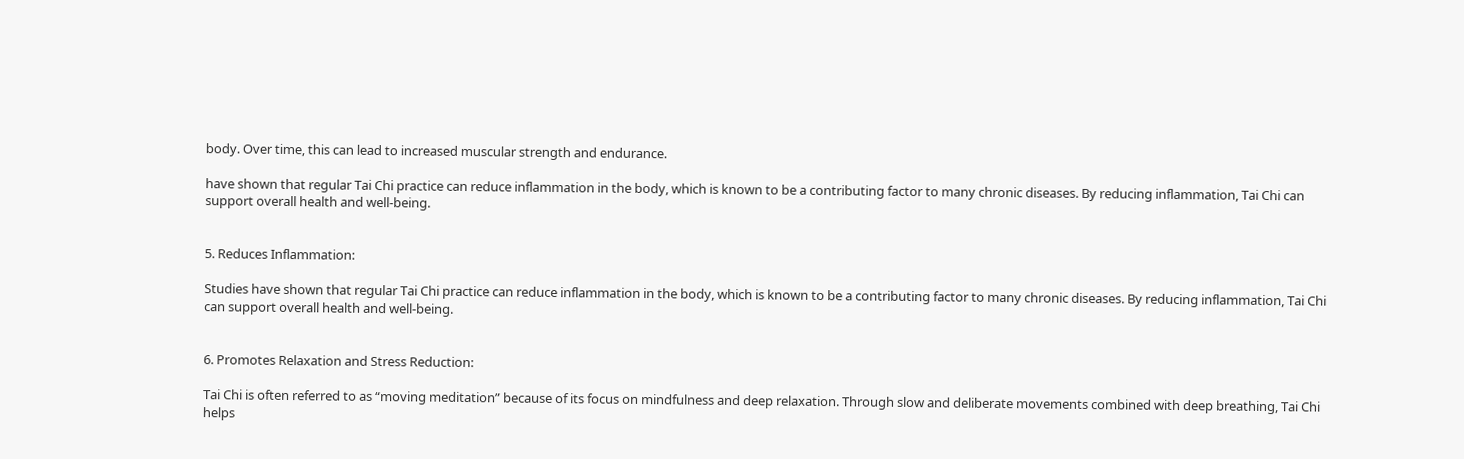body. Over time, this can lead to increased muscular strength and endurance.

have shown that regular Tai Chi practice can reduce inflammation in the body, which is known to be a contributing factor to many chronic diseases. By reducing inflammation, Tai Chi can support overall health and well-being.


5. Reduces Inflammation:

Studies have shown that regular Tai Chi practice can reduce inflammation in the body, which is known to be a contributing factor to many chronic diseases. By reducing inflammation, Tai Chi can support overall health and well-being.


6. Promotes Relaxation and Stress Reduction:

Tai Chi is often referred to as “moving meditation” because of its focus on mindfulness and deep relaxation. Through slow and deliberate movements combined with deep breathing, Tai Chi helps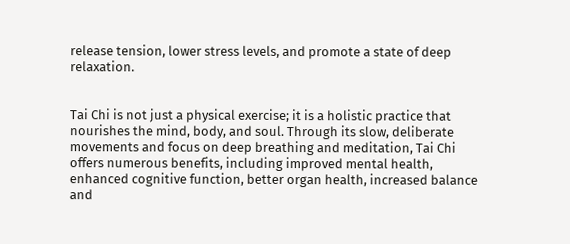release tension, lower stress levels, and promote a state of deep relaxation.


Tai Chi is not just a physical exercise; it is a holistic practice that nourishes the mind, body, and soul. Through its slow, deliberate movements and focus on deep breathing and meditation, Tai Chi offers numerous benefits, including improved mental health, enhanced cognitive function, better organ health, increased balance and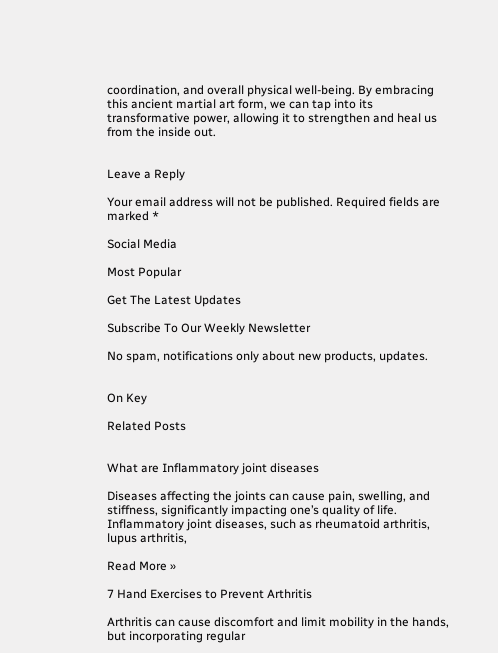coordination, and overall physical well-being. By embracing this ancient martial art form, we can tap into its transformative power, allowing it to strengthen and heal us from the inside out.


Leave a Reply

Your email address will not be published. Required fields are marked *

Social Media

Most Popular

Get The Latest Updates

Subscribe To Our Weekly Newsletter

No spam, notifications only about new products, updates.


On Key

Related Posts


What are Inflammatory joint diseases

Diseases affecting the joints can cause pain, swelling, and stiffness, significantly impacting one’s quality of life. Inflammatory joint diseases, such as rheumatoid arthritis, lupus arthritis,

Read More »

7 Hand Exercises to Prevent Arthritis

Arthritis can cause discomfort and limit mobility in the hands, but incorporating regular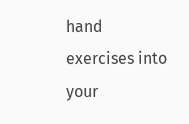hand exercises into your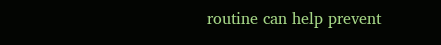routine can help prevent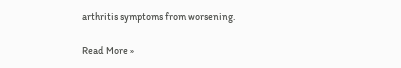arthritis symptoms from worsening.

Read More »